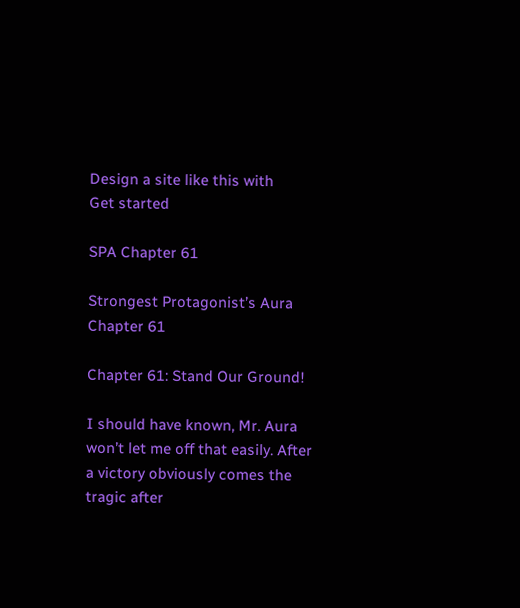Design a site like this with
Get started

SPA Chapter 61

Strongest Protagonist’s Aura Chapter 61

Chapter 61: Stand Our Ground!

I should have known, Mr. Aura won’t let me off that easily. After a victory obviously comes the tragic after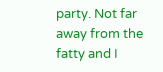party. Not far away from the fatty and I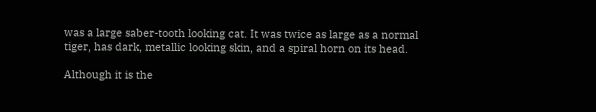was a large saber-tooth looking cat. It was twice as large as a normal tiger, has dark, metallic looking skin, and a spiral horn on its head.

Although it is the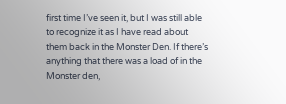first time I’ve seen it, but I was still able to recognize it as I have read about them back in the Monster Den. If there’s anything that there was a load of in the Monster den,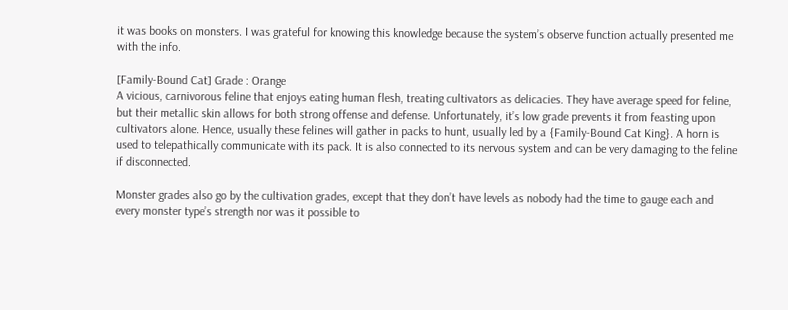it was books on monsters. I was grateful for knowing this knowledge because the system’s observe function actually presented me with the info.

[Family-Bound Cat] Grade : Orange
A vicious, carnivorous feline that enjoys eating human flesh, treating cultivators as delicacies. They have average speed for feline, but their metallic skin allows for both strong offense and defense. Unfortunately, it’s low grade prevents it from feasting upon cultivators alone. Hence, usually these felines will gather in packs to hunt, usually led by a {Family-Bound Cat King}. A horn is used to telepathically communicate with its pack. It is also connected to its nervous system and can be very damaging to the feline if disconnected.

Monster grades also go by the cultivation grades, except that they don’t have levels as nobody had the time to gauge each and every monster type’s strength nor was it possible to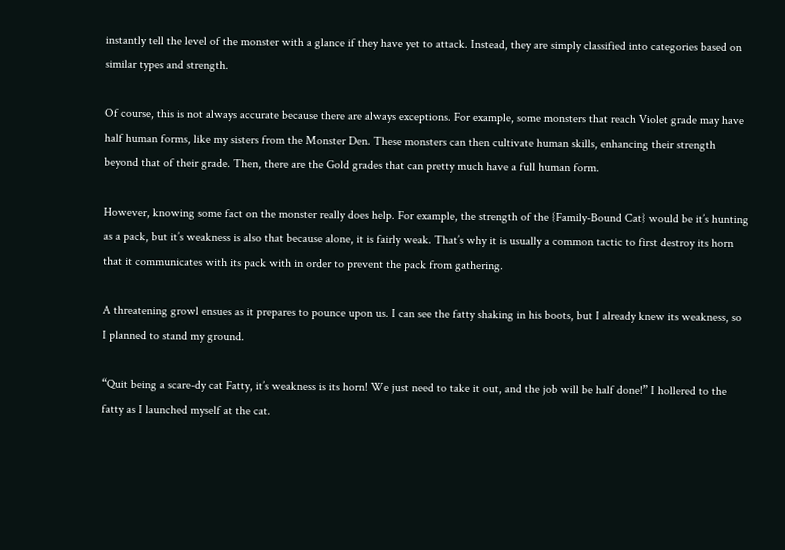instantly tell the level of the monster with a glance if they have yet to attack. Instead, they are simply classified into categories based on similar types and strength.

Of course, this is not always accurate because there are always exceptions. For example, some monsters that reach Violet grade may have half human forms, like my sisters from the Monster Den. These monsters can then cultivate human skills, enhancing their strength beyond that of their grade. Then, there are the Gold grades that can pretty much have a full human form.

However, knowing some fact on the monster really does help. For example, the strength of the {Family-Bound Cat} would be it’s hunting as a pack, but it’s weakness is also that because alone, it is fairly weak. That’s why it is usually a common tactic to first destroy its horn that it communicates with its pack with in order to prevent the pack from gathering.

A threatening growl ensues as it prepares to pounce upon us. I can see the fatty shaking in his boots, but I already knew its weakness, so I planned to stand my ground.

“Quit being a scare-dy cat Fatty, it’s weakness is its horn! We just need to take it out, and the job will be half done!” I hollered to the fatty as I launched myself at the cat.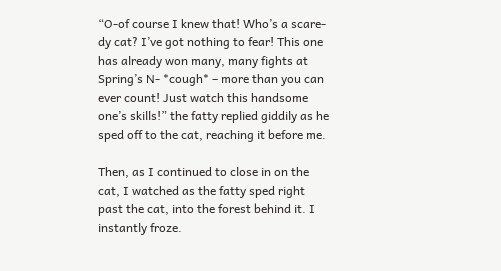“O-of course I knew that! Who’s a scare-dy cat? I’ve got nothing to fear! This one has already won many, many fights at Spring’s N- *cough* – more than you can ever count! Just watch this handsome one’s skills!” the fatty replied giddily as he sped off to the cat, reaching it before me.

Then, as I continued to close in on the cat, I watched as the fatty sped right past the cat, into the forest behind it. I instantly froze.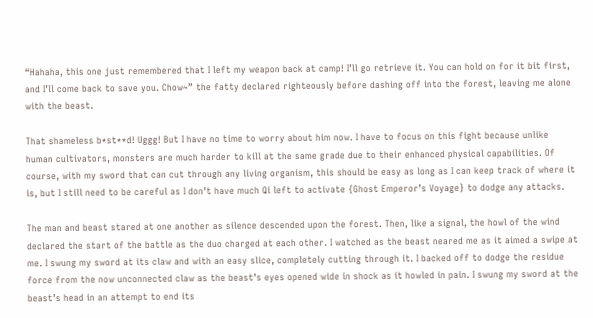“Hahaha, this one just remembered that I left my weapon back at camp! I’ll go retrieve it. You can hold on for it bit first, and I’ll come back to save you. Chow~” the fatty declared righteously before dashing off into the forest, leaving me alone with the beast.

That shameless b*st**d! Uggg! But I have no time to worry about him now. I have to focus on this fight because unlike human cultivators, monsters are much harder to kill at the same grade due to their enhanced physical capabilities. Of course, with my sword that can cut through any living organism, this should be easy as long as I can keep track of where it is, but I still need to be careful as I don’t have much Qi left to activate {Ghost Emperor’s Voyage} to dodge any attacks.

The man and beast stared at one another as silence descended upon the forest. Then, like a signal, the howl of the wind declared the start of the battle as the duo charged at each other. I watched as the beast neared me as it aimed a swipe at me. I swung my sword at its claw and with an easy slice, completely cutting through it. I backed off to dodge the residue force from the now unconnected claw as the beast’s eyes opened wide in shock as it howled in pain. I swung my sword at the beast’s head in an attempt to end its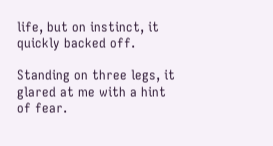life, but on instinct, it quickly backed off.

Standing on three legs, it glared at me with a hint of fear.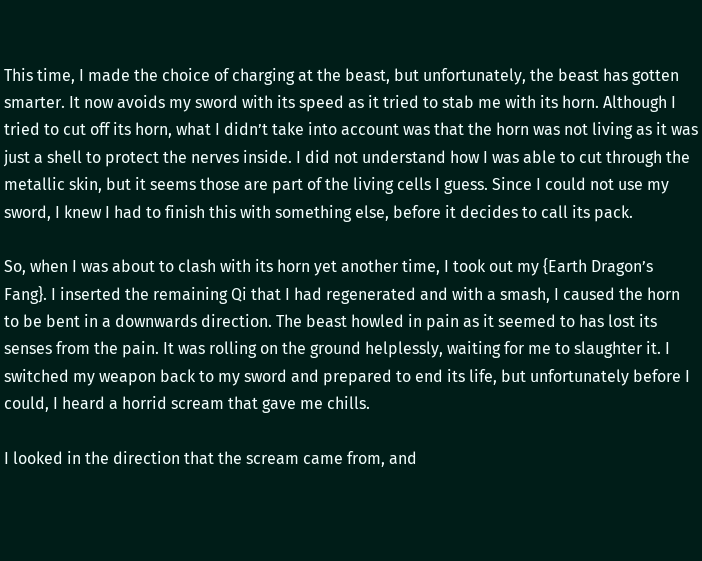This time, I made the choice of charging at the beast, but unfortunately, the beast has gotten smarter. It now avoids my sword with its speed as it tried to stab me with its horn. Although I tried to cut off its horn, what I didn’t take into account was that the horn was not living as it was just a shell to protect the nerves inside. I did not understand how I was able to cut through the metallic skin, but it seems those are part of the living cells I guess. Since I could not use my sword, I knew I had to finish this with something else, before it decides to call its pack.

So, when I was about to clash with its horn yet another time, I took out my {Earth Dragon’s Fang}. I inserted the remaining Qi that I had regenerated and with a smash, I caused the horn to be bent in a downwards direction. The beast howled in pain as it seemed to has lost its senses from the pain. It was rolling on the ground helplessly, waiting for me to slaughter it. I switched my weapon back to my sword and prepared to end its life, but unfortunately before I could, I heard a horrid scream that gave me chills.

I looked in the direction that the scream came from, and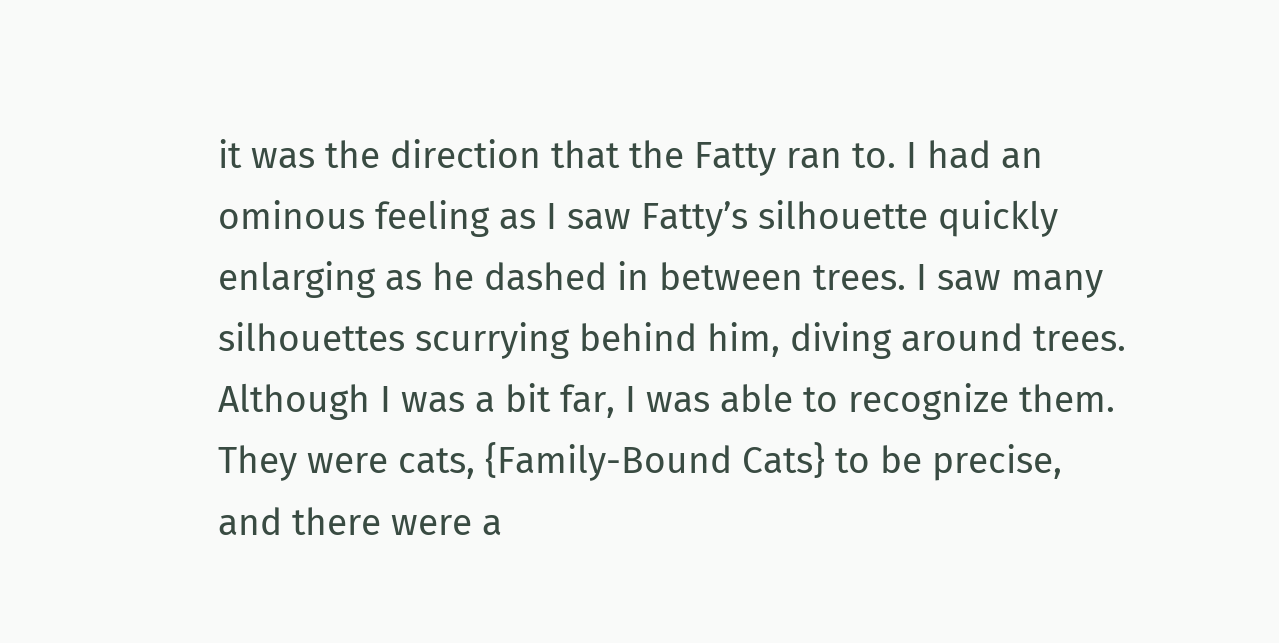it was the direction that the Fatty ran to. I had an ominous feeling as I saw Fatty’s silhouette quickly enlarging as he dashed in between trees. I saw many silhouettes scurrying behind him, diving around trees. Although I was a bit far, I was able to recognize them. They were cats, {Family-Bound Cats} to be precise, and there were a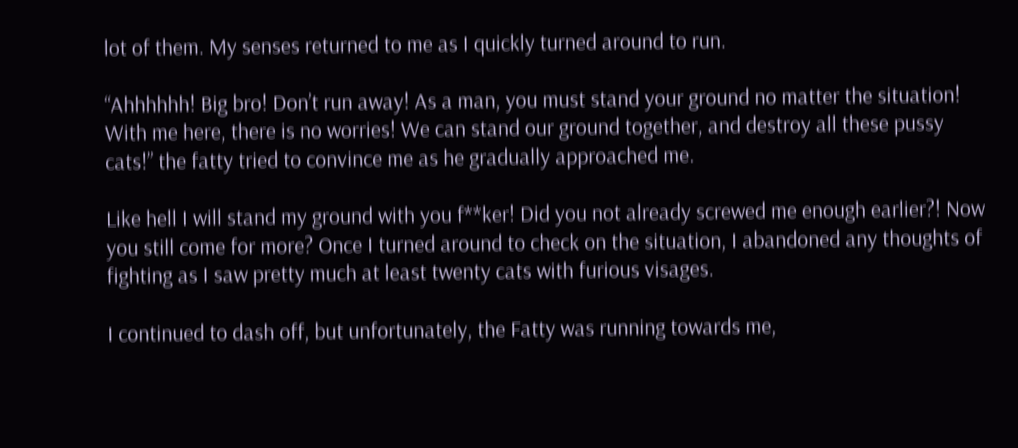lot of them. My senses returned to me as I quickly turned around to run.

“Ahhhhhh! Big bro! Don’t run away! As a man, you must stand your ground no matter the situation! With me here, there is no worries! We can stand our ground together, and destroy all these pussy cats!” the fatty tried to convince me as he gradually approached me.

Like hell I will stand my ground with you f**ker! Did you not already screwed me enough earlier?! Now you still come for more? Once I turned around to check on the situation, I abandoned any thoughts of fighting as I saw pretty much at least twenty cats with furious visages.

I continued to dash off, but unfortunately, the Fatty was running towards me,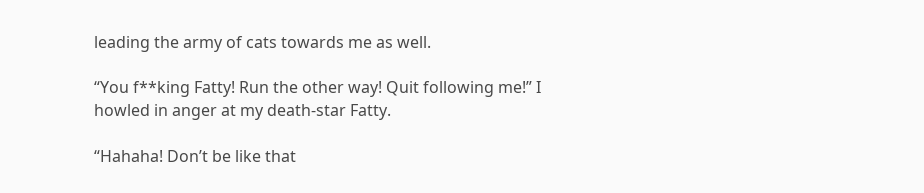leading the army of cats towards me as well.

“You f**king Fatty! Run the other way! Quit following me!” I howled in anger at my death-star Fatty.

“Hahaha! Don’t be like that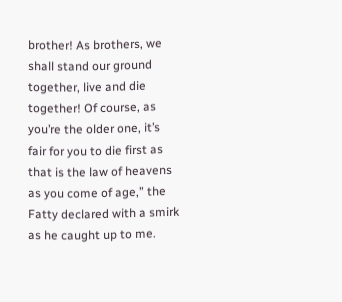brother! As brothers, we shall stand our ground together, live and die together! Of course, as you’re the older one, it’s fair for you to die first as that is the law of heavens as you come of age,” the Fatty declared with a smirk as he caught up to me.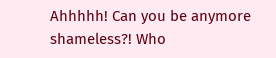Ahhhhh! Can you be anymore shameless?! Who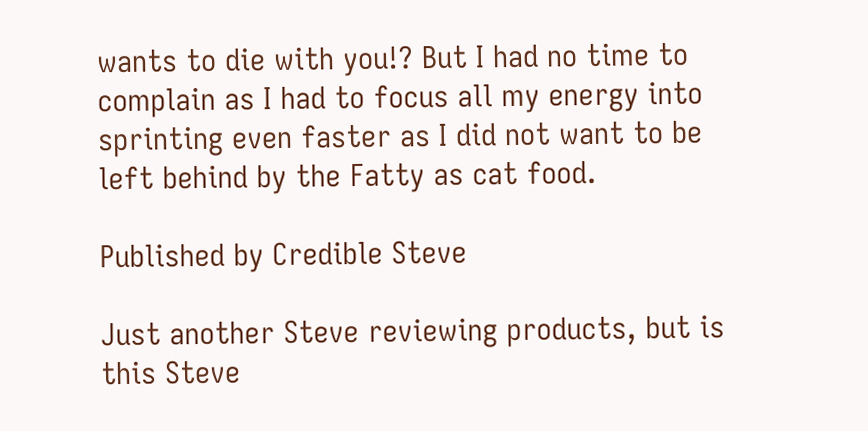wants to die with you!? But I had no time to complain as I had to focus all my energy into sprinting even faster as I did not want to be left behind by the Fatty as cat food.

Published by Credible Steve

Just another Steve reviewing products, but is this Steve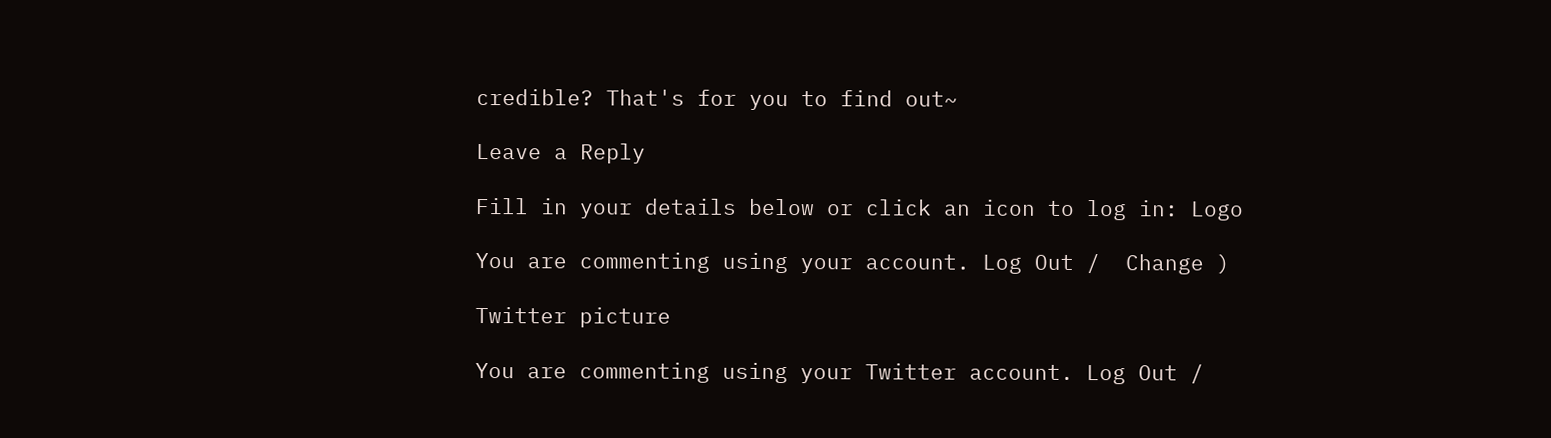credible? That's for you to find out~

Leave a Reply

Fill in your details below or click an icon to log in: Logo

You are commenting using your account. Log Out /  Change )

Twitter picture

You are commenting using your Twitter account. Log Out /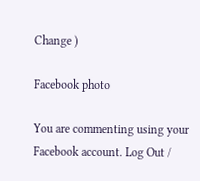Change )

Facebook photo

You are commenting using your Facebook account. Log Out /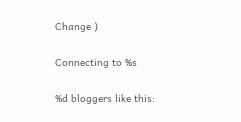Change )

Connecting to %s

%d bloggers like this: